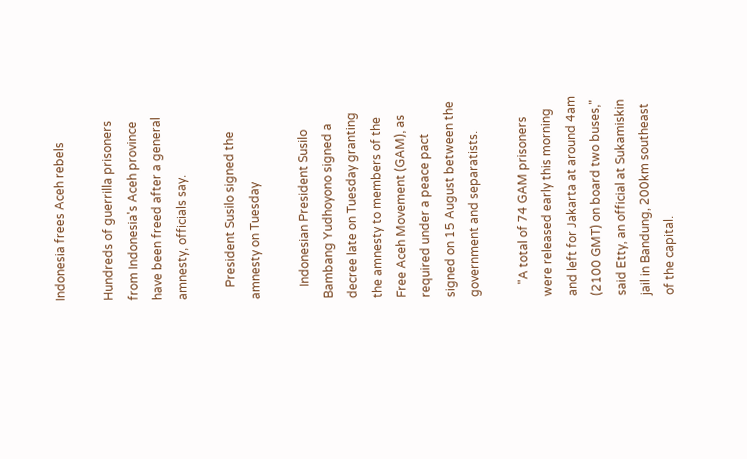Indonesia frees Aceh rebels

Hundreds of guerrilla prisoners from Indonesia's Aceh province have been freed after a general amnesty, officials say.

    President Susilo signed the amnesty on Tuesday

    Indonesian President Susilo Bambang Yudhoyono signed a decree late on Tuesday granting the amnesty to members of the Free Aceh Movement (GAM), as required under a peace pact signed on 15 August between the government and separatists.

    "A total of 74 GAM prisoners were released early this morning and left for Jakarta at around 4am (2100 GMT) on board two buses," said Etty, an official at Sukamiskin jail in Bandung, 200km southeast of the capital.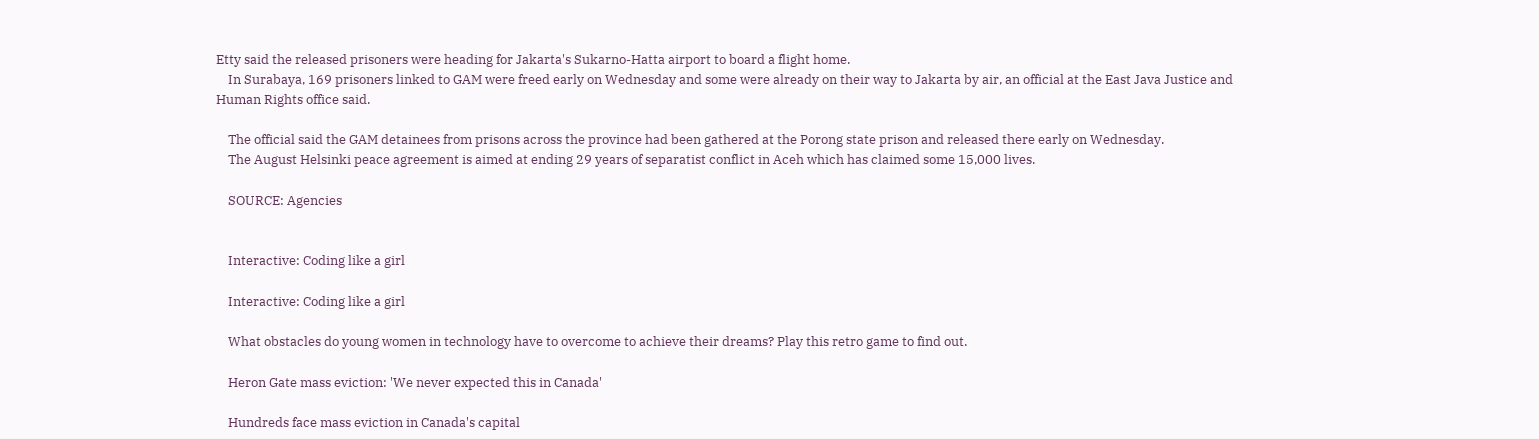Etty said the released prisoners were heading for Jakarta's Sukarno-Hatta airport to board a flight home.
    In Surabaya, 169 prisoners linked to GAM were freed early on Wednesday and some were already on their way to Jakarta by air, an official at the East Java Justice and Human Rights office said.

    The official said the GAM detainees from prisons across the province had been gathered at the Porong state prison and released there early on Wednesday.
    The August Helsinki peace agreement is aimed at ending 29 years of separatist conflict in Aceh which has claimed some 15,000 lives.

    SOURCE: Agencies


    Interactive: Coding like a girl

    Interactive: Coding like a girl

    What obstacles do young women in technology have to overcome to achieve their dreams? Play this retro game to find out.

    Heron Gate mass eviction: 'We never expected this in Canada'

    Hundreds face mass eviction in Canada's capital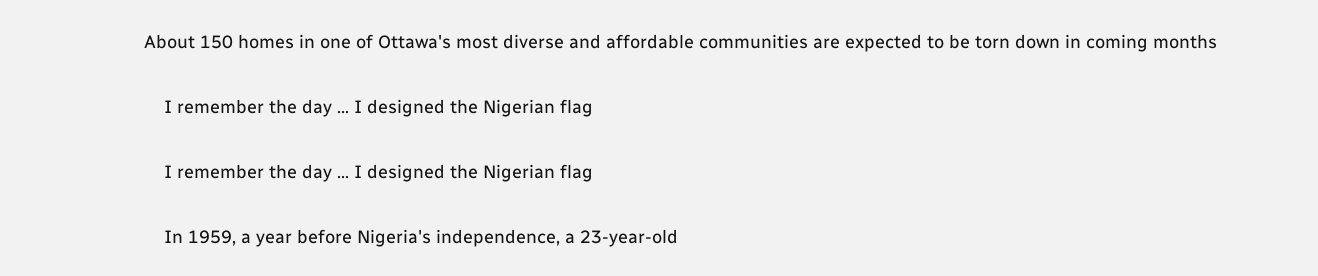About 150 homes in one of Ottawa's most diverse and affordable communities are expected to be torn down in coming months

    I remember the day … I designed the Nigerian flag

    I remember the day … I designed the Nigerian flag

    In 1959, a year before Nigeria's independence, a 23-year-old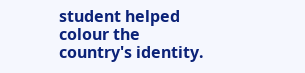student helped colour the country's identity.